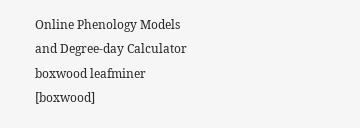Online Phenology Models and Degree-day Calculator
boxwood leafminer [boxwood]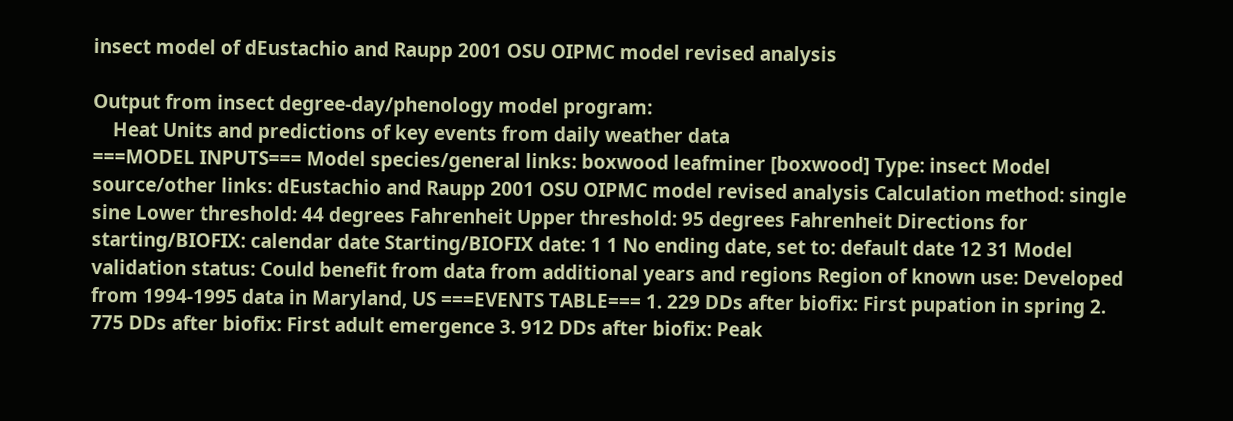insect model of dEustachio and Raupp 2001 OSU OIPMC model revised analysis

Output from insect degree-day/phenology model program:
    Heat Units and predictions of key events from daily weather data
===MODEL INPUTS=== Model species/general links: boxwood leafminer [boxwood] Type: insect Model source/other links: dEustachio and Raupp 2001 OSU OIPMC model revised analysis Calculation method: single sine Lower threshold: 44 degrees Fahrenheit Upper threshold: 95 degrees Fahrenheit Directions for starting/BIOFIX: calendar date Starting/BIOFIX date: 1 1 No ending date, set to: default date 12 31 Model validation status: Could benefit from data from additional years and regions Region of known use: Developed from 1994-1995 data in Maryland, US ===EVENTS TABLE=== 1. 229 DDs after biofix: First pupation in spring 2. 775 DDs after biofix: First adult emergence 3. 912 DDs after biofix: Peak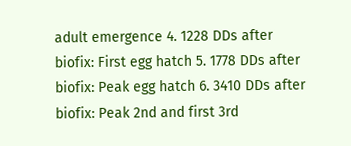adult emergence 4. 1228 DDs after biofix: First egg hatch 5. 1778 DDs after biofix: Peak egg hatch 6. 3410 DDs after biofix: Peak 2nd and first 3rd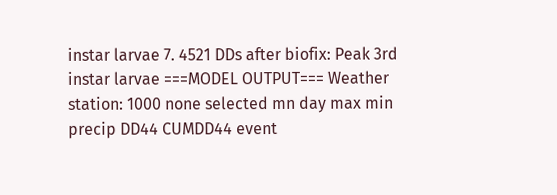instar larvae 7. 4521 DDs after biofix: Peak 3rd instar larvae ===MODEL OUTPUT=== Weather station: 1000 none selected mn day max min precip DD44 CUMDD44 event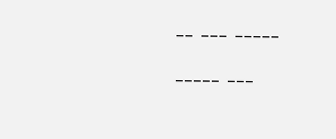-- --- ----- ----- ---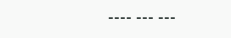---- --- ---